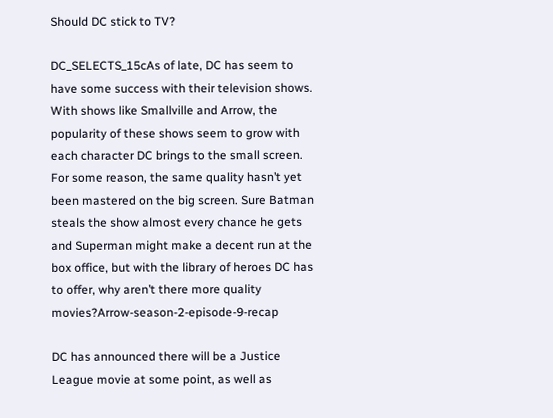Should DC stick to TV?

DC_SELECTS_15cAs of late, DC has seem to have some success with their television shows. With shows like Smallville and Arrow, the popularity of these shows seem to grow with each character DC brings to the small screen. For some reason, the same quality hasn’t yet been mastered on the big screen. Sure Batman steals the show almost every chance he gets and Superman might make a decent run at the box office, but with the library of heroes DC has to offer, why aren’t there more quality movies?Arrow-season-2-episode-9-recap

DC has announced there will be a Justice League movie at some point, as well as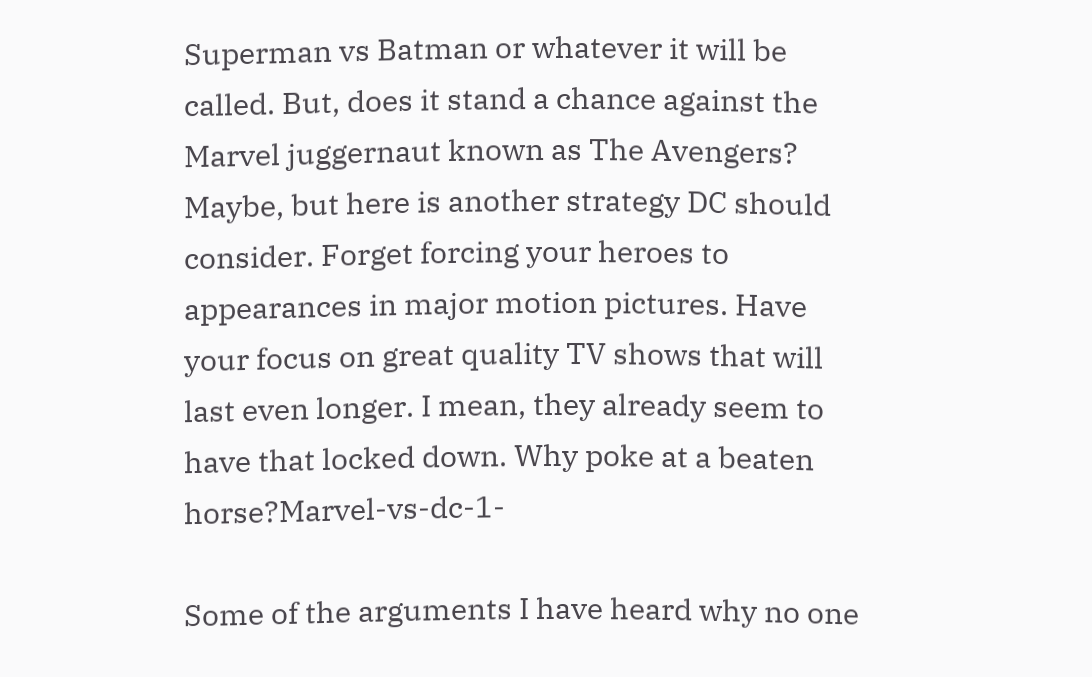Superman vs Batman or whatever it will be called. But, does it stand a chance against the Marvel juggernaut known as The Avengers? Maybe, but here is another strategy DC should consider. Forget forcing your heroes to appearances in major motion pictures. Have your focus on great quality TV shows that will last even longer. I mean, they already seem to have that locked down. Why poke at a beaten horse?Marvel-vs-dc-1-

Some of the arguments I have heard why no one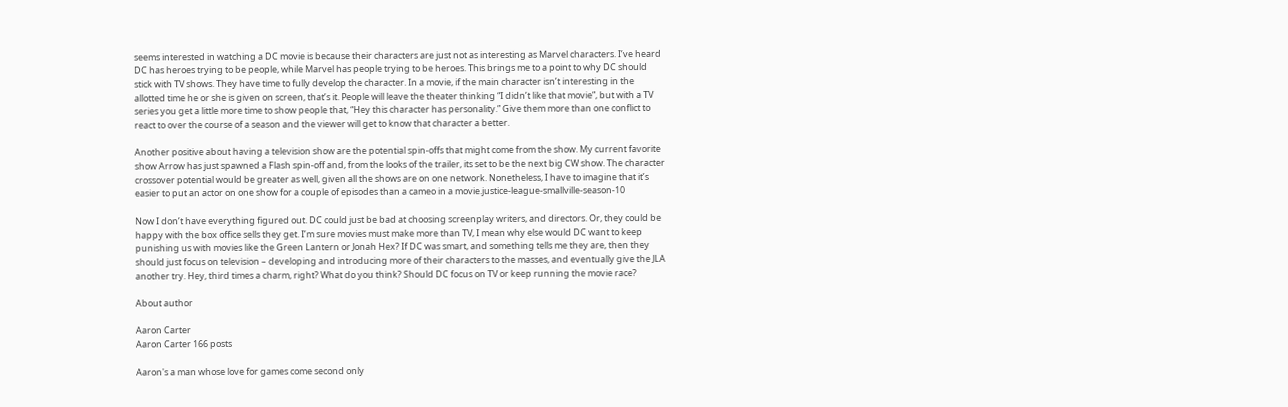seems interested in watching a DC movie is because their characters are just not as interesting as Marvel characters. I’ve heard DC has heroes trying to be people, while Marvel has people trying to be heroes. This brings me to a point to why DC should stick with TV shows. They have time to fully develop the character. In a movie, if the main character isn’t interesting in the allotted time he or she is given on screen, that’s it. People will leave the theater thinking “I didn’t like that movie”, but with a TV series you get a little more time to show people that, “Hey this character has personality.” Give them more than one conflict to react to over the course of a season and the viewer will get to know that character a better.

Another positive about having a television show are the potential spin-offs that might come from the show. My current favorite show Arrow has just spawned a Flash spin-off and, from the looks of the trailer, its set to be the next big CW show. The character crossover potential would be greater as well, given all the shows are on one network. Nonetheless, I have to imagine that it’s easier to put an actor on one show for a couple of episodes than a cameo in a movie.justice-league-smallville-season-10

Now I don’t have everything figured out. DC could just be bad at choosing screenplay writers, and directors. Or, they could be happy with the box office sells they get. I’m sure movies must make more than TV, I mean why else would DC want to keep punishing us with movies like the Green Lantern or Jonah Hex? If DC was smart, and something tells me they are, then they should just focus on television – developing and introducing more of their characters to the masses, and eventually give the JLA another try. Hey, third times a charm, right? What do you think? Should DC focus on TV or keep running the movie race?

About author

Aaron Carter
Aaron Carter 166 posts

Aaron's a man whose love for games come second only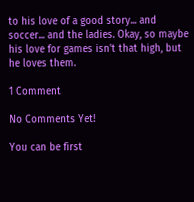to his love of a good story... and soccer... and the ladies. Okay, so maybe his love for games isn't that high, but he loves them.

1 Comment

No Comments Yet!

You can be first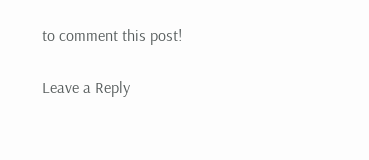to comment this post!

Leave a Reply